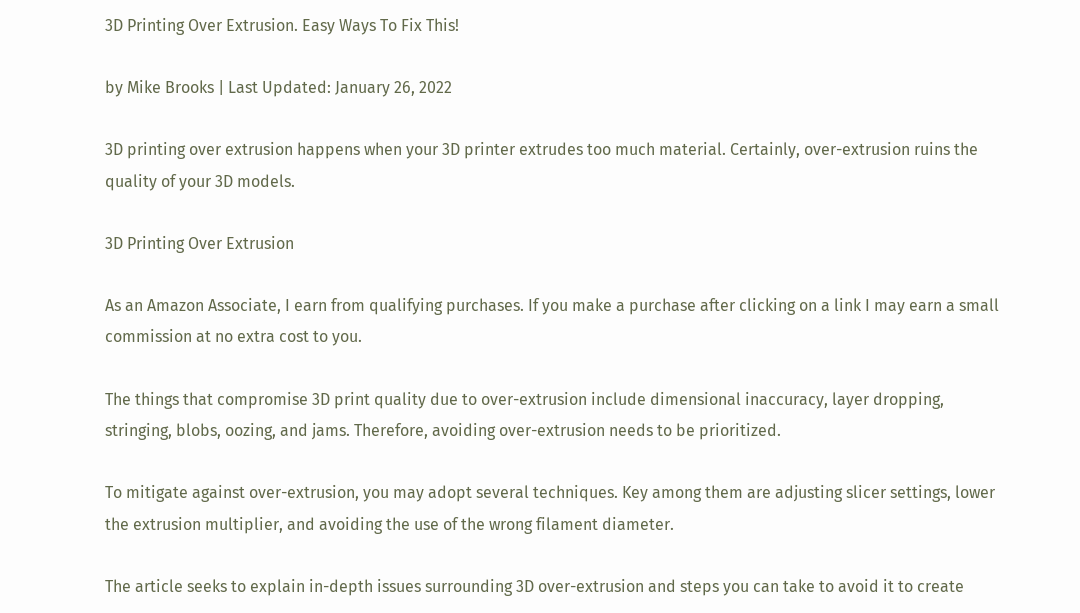3D Printing Over Extrusion. Easy Ways To Fix This!

by Mike Brooks | Last Updated: January 26, 2022

3D printing over extrusion happens when your 3D printer extrudes too much material. Certainly, over-extrusion ruins the quality of your 3D models.

3D Printing Over Extrusion

As an Amazon Associate, I earn from qualifying purchases. If you make a purchase after clicking on a link I may earn a small commission at no extra cost to you.

The things that compromise 3D print quality due to over-extrusion include dimensional inaccuracy, layer dropping, stringing, blobs, oozing, and jams. Therefore, avoiding over-extrusion needs to be prioritized.

To mitigate against over-extrusion, you may adopt several techniques. Key among them are adjusting slicer settings, lower the extrusion multiplier, and avoiding the use of the wrong filament diameter.

The article seeks to explain in-depth issues surrounding 3D over-extrusion and steps you can take to avoid it to create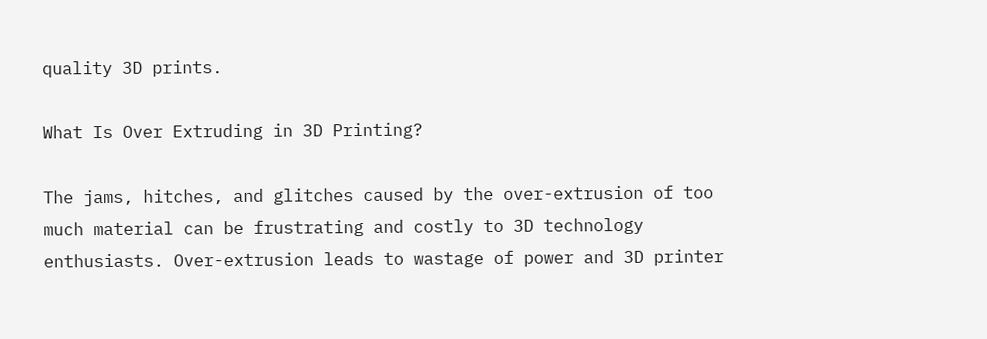quality 3D prints.

What Is Over Extruding in 3D Printing?

The jams, hitches, and glitches caused by the over-extrusion of too much material can be frustrating and costly to 3D technology enthusiasts. Over-extrusion leads to wastage of power and 3D printer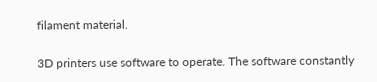filament material.

3D printers use software to operate. The software constantly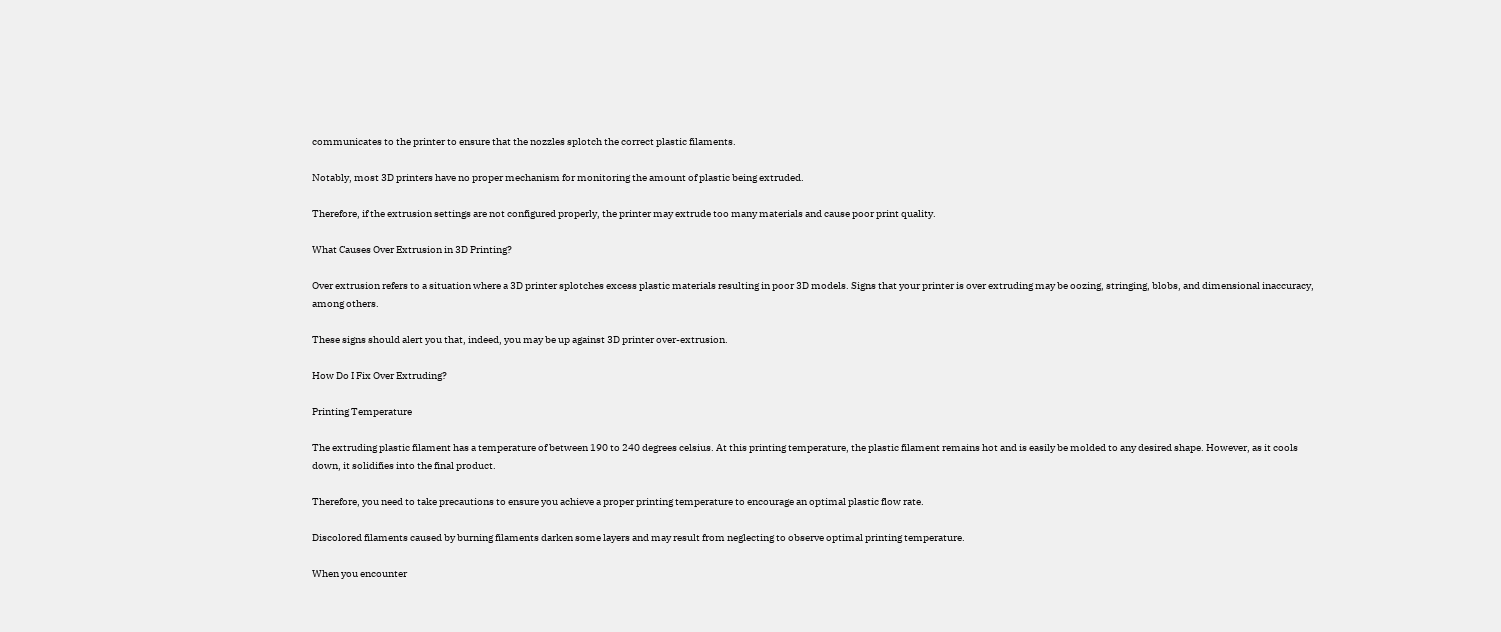communicates to the printer to ensure that the nozzles splotch the correct plastic filaments.

Notably, most 3D printers have no proper mechanism for monitoring the amount of plastic being extruded.

Therefore, if the extrusion settings are not configured properly, the printer may extrude too many materials and cause poor print quality.

What Causes Over Extrusion in 3D Printing?

Over extrusion refers to a situation where a 3D printer splotches excess plastic materials resulting in poor 3D models. Signs that your printer is over extruding may be oozing, stringing, blobs, and dimensional inaccuracy, among others.

These signs should alert you that, indeed, you may be up against 3D printer over-extrusion.

How Do I Fix Over Extruding?

Printing Temperature

The extruding plastic filament has a temperature of between 190 to 240 degrees celsius. At this printing temperature, the plastic filament remains hot and is easily be molded to any desired shape. However, as it cools down, it solidifies into the final product.

Therefore, you need to take precautions to ensure you achieve a proper printing temperature to encourage an optimal plastic flow rate.

Discolored filaments caused by burning filaments darken some layers and may result from neglecting to observe optimal printing temperature.

When you encounter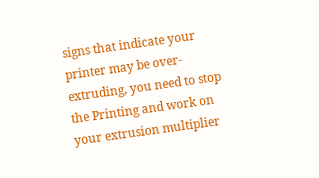signs that indicate your printer may be over-extruding, you need to stop the Printing and work on your extrusion multiplier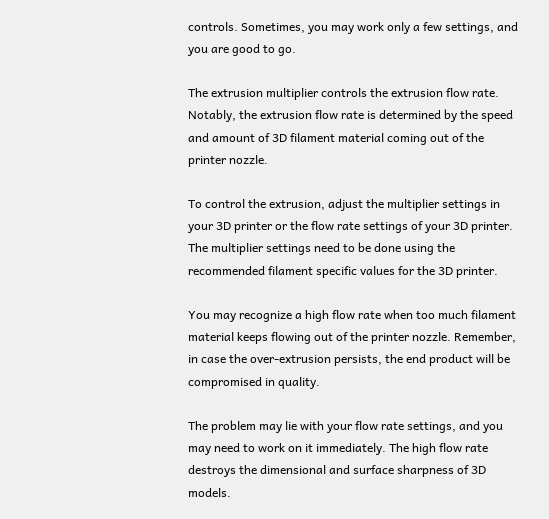controls. Sometimes, you may work only a few settings, and you are good to go.

The extrusion multiplier controls the extrusion flow rate. Notably, the extrusion flow rate is determined by the speed and amount of 3D filament material coming out of the printer nozzle.

To control the extrusion, adjust the multiplier settings in your 3D printer or the flow rate settings of your 3D printer. The multiplier settings need to be done using the recommended filament specific values for the 3D printer.

You may recognize a high flow rate when too much filament material keeps flowing out of the printer nozzle. Remember, in case the over-extrusion persists, the end product will be compromised in quality.

The problem may lie with your flow rate settings, and you may need to work on it immediately. The high flow rate destroys the dimensional and surface sharpness of 3D models.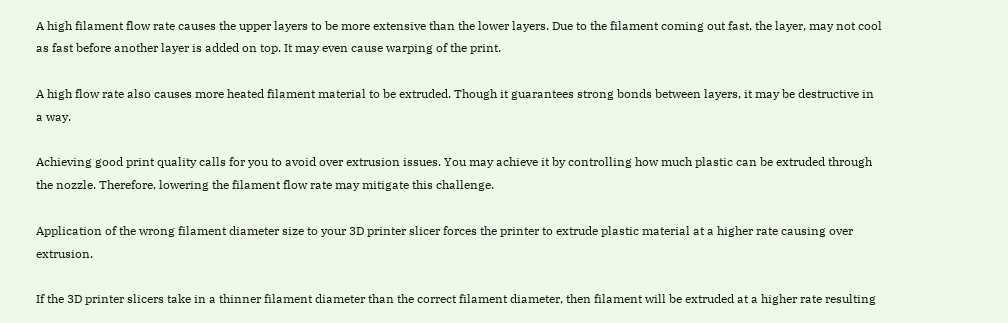A high filament flow rate causes the upper layers to be more extensive than the lower layers. Due to the filament coming out fast, the layer, may not cool as fast before another layer is added on top. It may even cause warping of the print.

A high flow rate also causes more heated filament material to be extruded. Though it guarantees strong bonds between layers, it may be destructive in a way.

Achieving good print quality calls for you to avoid over extrusion issues. You may achieve it by controlling how much plastic can be extruded through the nozzle. Therefore, lowering the filament flow rate may mitigate this challenge.

Application of the wrong filament diameter size to your 3D printer slicer forces the printer to extrude plastic material at a higher rate causing over extrusion.

If the 3D printer slicers take in a thinner filament diameter than the correct filament diameter, then filament will be extruded at a higher rate resulting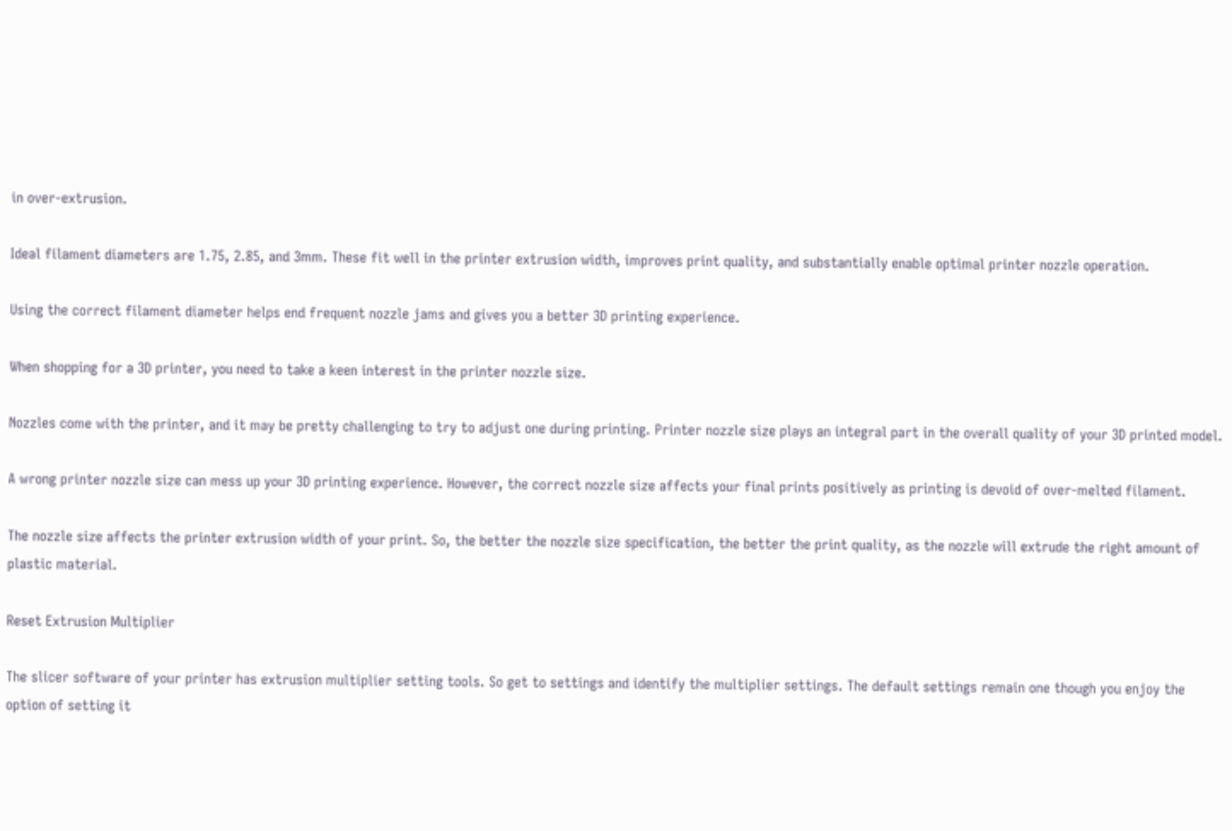in over-extrusion.

Ideal filament diameters are 1.75, 2.85, and 3mm. These fit well in the printer extrusion width, improves print quality, and substantially enable optimal printer nozzle operation.

Using the correct filament diameter helps end frequent nozzle jams and gives you a better 3D printing experience.

When shopping for a 3D printer, you need to take a keen interest in the printer nozzle size.

Nozzles come with the printer, and it may be pretty challenging to try to adjust one during printing. Printer nozzle size plays an integral part in the overall quality of your 3D printed model.

A wrong printer nozzle size can mess up your 3D printing experience. However, the correct nozzle size affects your final prints positively as printing is devoid of over-melted filament.

The nozzle size affects the printer extrusion width of your print. So, the better the nozzle size specification, the better the print quality, as the nozzle will extrude the right amount of plastic material.

Reset Extrusion Multiplier

The slicer software of your printer has extrusion multiplier setting tools. So get to settings and identify the multiplier settings. The default settings remain one though you enjoy the option of setting it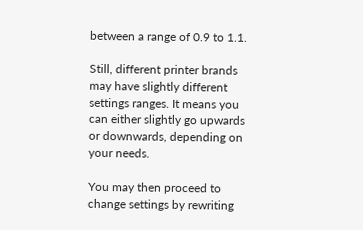between a range of 0.9 to 1.1.

Still, different printer brands may have slightly different settings ranges. It means you can either slightly go upwards or downwards, depending on your needs.

You may then proceed to change settings by rewriting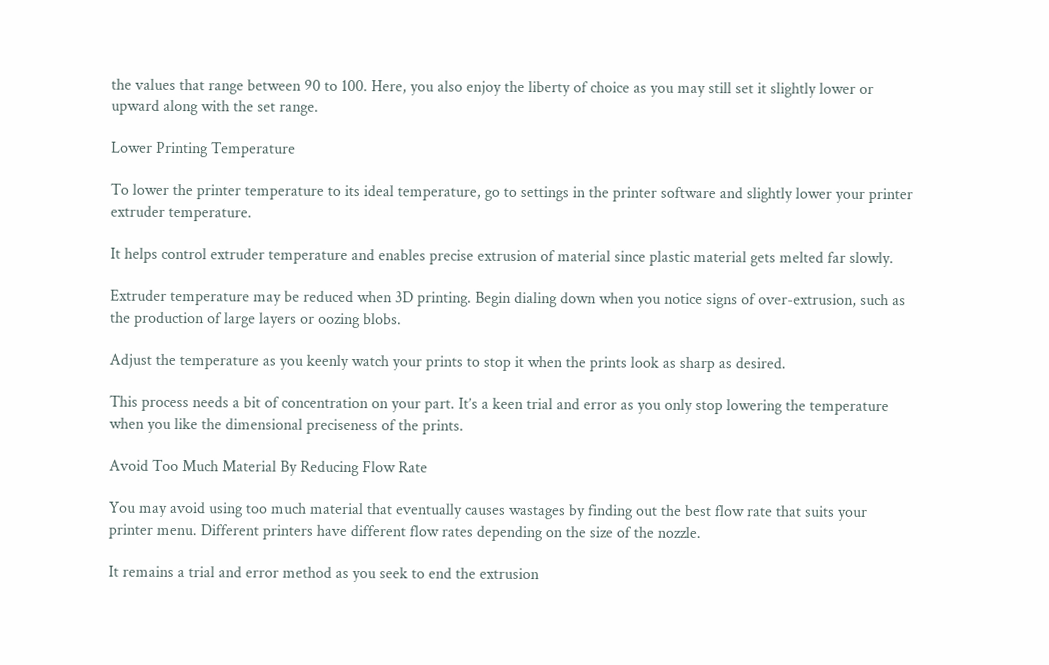the values that range between 90 to 100. Here, you also enjoy the liberty of choice as you may still set it slightly lower or upward along with the set range.

Lower Printing Temperature

To lower the printer temperature to its ideal temperature, go to settings in the printer software and slightly lower your printer extruder temperature.

It helps control extruder temperature and enables precise extrusion of material since plastic material gets melted far slowly.

Extruder temperature may be reduced when 3D printing. Begin dialing down when you notice signs of over-extrusion, such as the production of large layers or oozing blobs.

Adjust the temperature as you keenly watch your prints to stop it when the prints look as sharp as desired.

This process needs a bit of concentration on your part. It’s a keen trial and error as you only stop lowering the temperature when you like the dimensional preciseness of the prints.

Avoid Too Much Material By Reducing Flow Rate

You may avoid using too much material that eventually causes wastages by finding out the best flow rate that suits your printer menu. Different printers have different flow rates depending on the size of the nozzle.

It remains a trial and error method as you seek to end the extrusion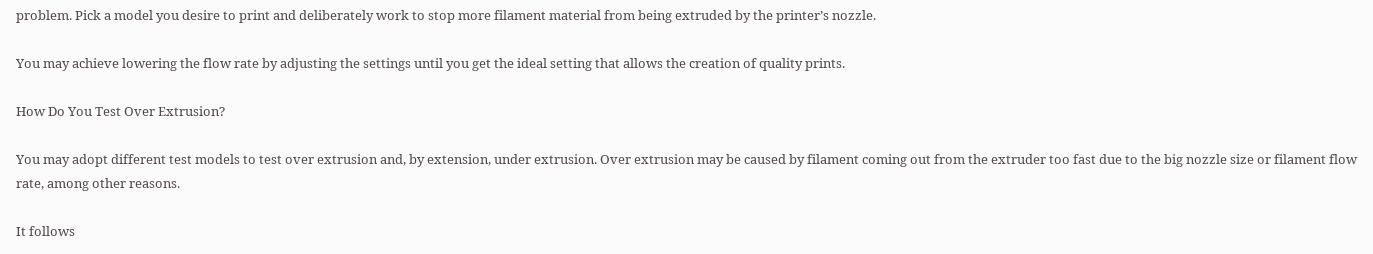problem. Pick a model you desire to print and deliberately work to stop more filament material from being extruded by the printer’s nozzle.

You may achieve lowering the flow rate by adjusting the settings until you get the ideal setting that allows the creation of quality prints.

How Do You Test Over Extrusion?

You may adopt different test models to test over extrusion and, by extension, under extrusion. Over extrusion may be caused by filament coming out from the extruder too fast due to the big nozzle size or filament flow rate, among other reasons.

It follows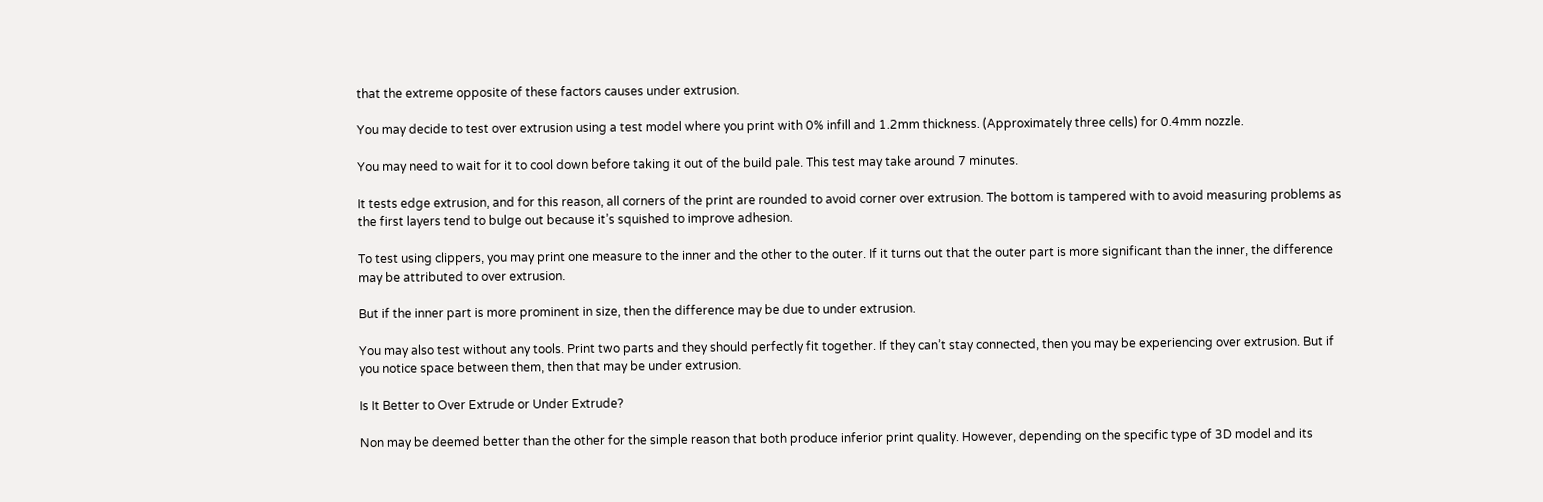that the extreme opposite of these factors causes under extrusion.

You may decide to test over extrusion using a test model where you print with 0% infill and 1.2mm thickness. (Approximately three cells) for 0.4mm nozzle.

You may need to wait for it to cool down before taking it out of the build pale. This test may take around 7 minutes.

It tests edge extrusion, and for this reason, all corners of the print are rounded to avoid corner over extrusion. The bottom is tampered with to avoid measuring problems as the first layers tend to bulge out because it’s squished to improve adhesion.

To test using clippers, you may print one measure to the inner and the other to the outer. If it turns out that the outer part is more significant than the inner, the difference may be attributed to over extrusion.

But if the inner part is more prominent in size, then the difference may be due to under extrusion.

You may also test without any tools. Print two parts and they should perfectly fit together. If they can’t stay connected, then you may be experiencing over extrusion. But if you notice space between them, then that may be under extrusion.

Is It Better to Over Extrude or Under Extrude?

Non may be deemed better than the other for the simple reason that both produce inferior print quality. However, depending on the specific type of 3D model and its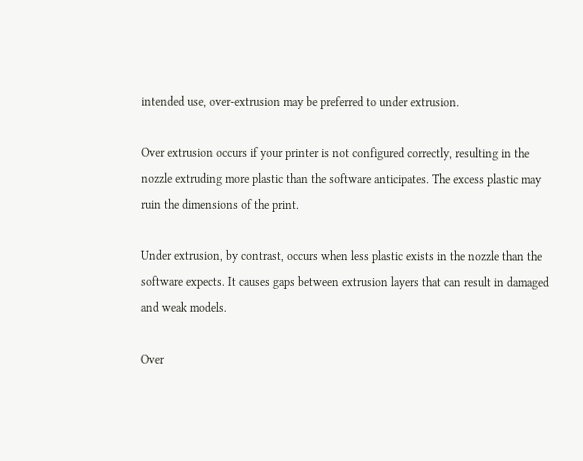intended use, over-extrusion may be preferred to under extrusion.

Over extrusion occurs if your printer is not configured correctly, resulting in the nozzle extruding more plastic than the software anticipates. The excess plastic may ruin the dimensions of the print.

Under extrusion, by contrast, occurs when less plastic exists in the nozzle than the software expects. It causes gaps between extrusion layers that can result in damaged and weak models.

Over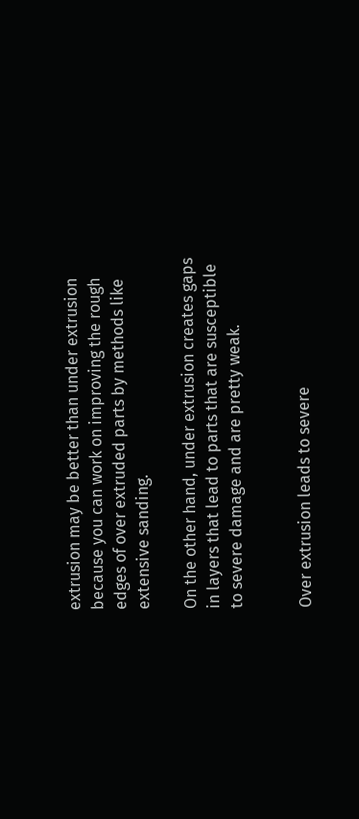extrusion may be better than under extrusion because you can work on improving the rough edges of over extruded parts by methods like extensive sanding.

On the other hand, under extrusion creates gaps in layers that lead to parts that are susceptible to severe damage and are pretty weak.


Over extrusion leads to severe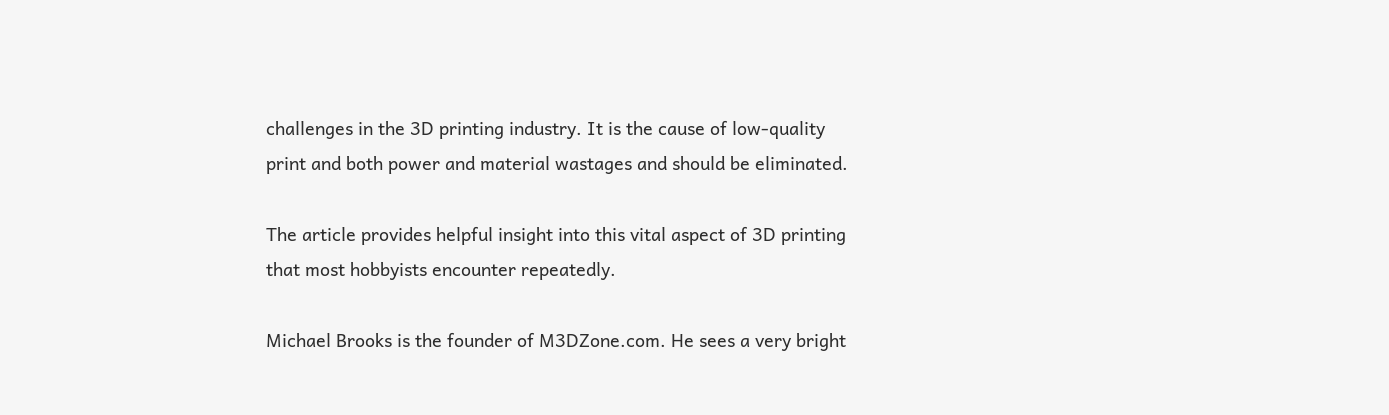challenges in the 3D printing industry. It is the cause of low-quality print and both power and material wastages and should be eliminated.

The article provides helpful insight into this vital aspect of 3D printing that most hobbyists encounter repeatedly.

Michael Brooks is the founder of M3DZone.com. He sees a very bright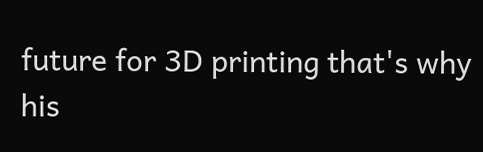future for 3D printing that's why his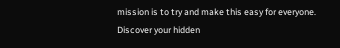mission is to try and make this easy for everyone. Discover your hidden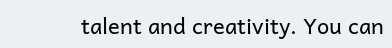talent and creativity. You can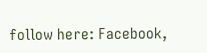follow here: Facebook,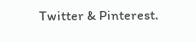Twitter & Pinterest.